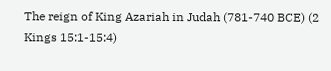The reign of King Azariah in Judah (781-740 BCE) (2 Kings 15:1-15:4)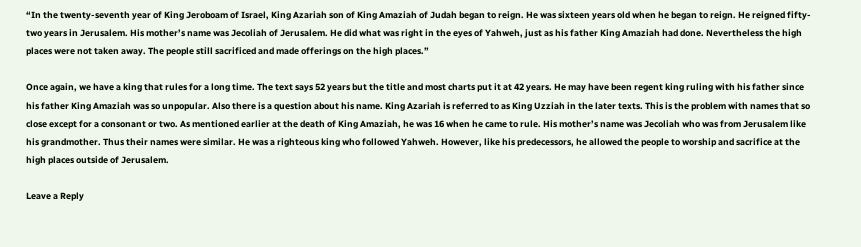“In the twenty-seventh year of King Jeroboam of Israel, King Azariah son of King Amaziah of Judah began to reign. He was sixteen years old when he began to reign. He reigned fifty-two years in Jerusalem. His mother’s name was Jecoliah of Jerusalem. He did what was right in the eyes of Yahweh, just as his father King Amaziah had done. Nevertheless the high places were not taken away. The people still sacrificed and made offerings on the high places.”

Once again, we have a king that rules for a long time. The text says 52 years but the title and most charts put it at 42 years. He may have been regent king ruling with his father since his father King Amaziah was so unpopular. Also there is a question about his name. King Azariah is referred to as King Uzziah in the later texts. This is the problem with names that so close except for a consonant or two. As mentioned earlier at the death of King Amaziah, he was 16 when he came to rule. His mother’s name was Jecoliah who was from Jerusalem like his grandmother. Thus their names were similar. He was a righteous king who followed Yahweh. However, like his predecessors, he allowed the people to worship and sacrifice at the high places outside of Jerusalem.

Leave a Reply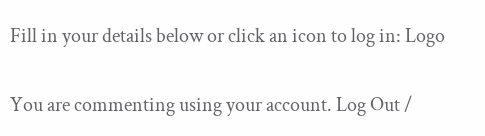Fill in your details below or click an icon to log in: Logo

You are commenting using your account. Log Out /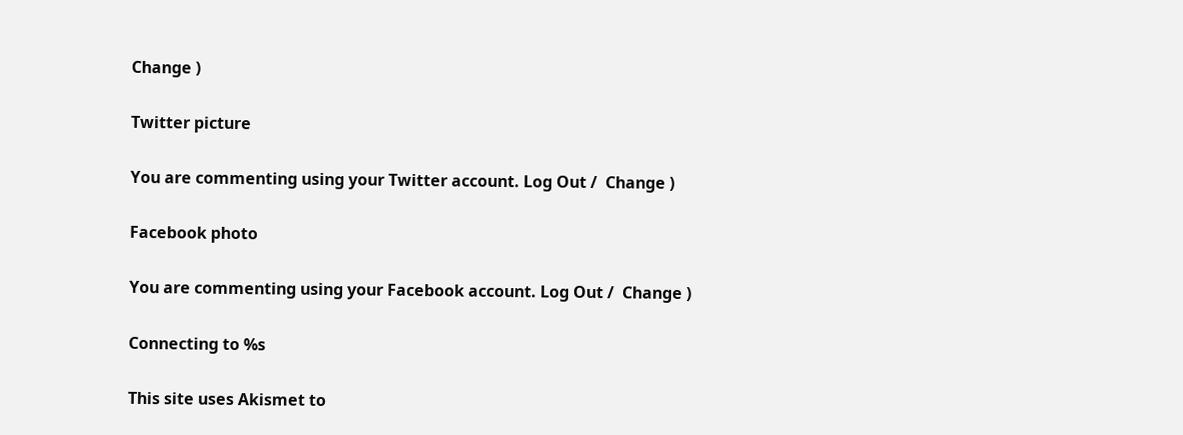Change )

Twitter picture

You are commenting using your Twitter account. Log Out /  Change )

Facebook photo

You are commenting using your Facebook account. Log Out /  Change )

Connecting to %s

This site uses Akismet to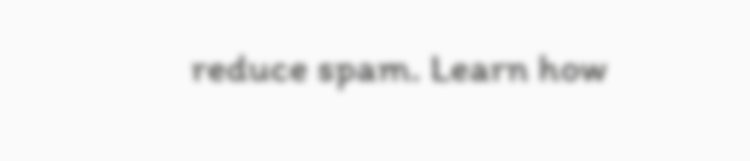reduce spam. Learn how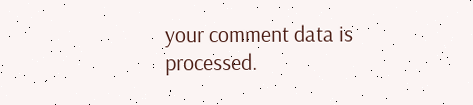your comment data is processed.